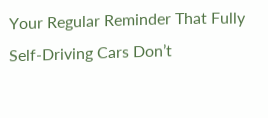Your Regular Reminder That Fully Self-Driving Cars Don’t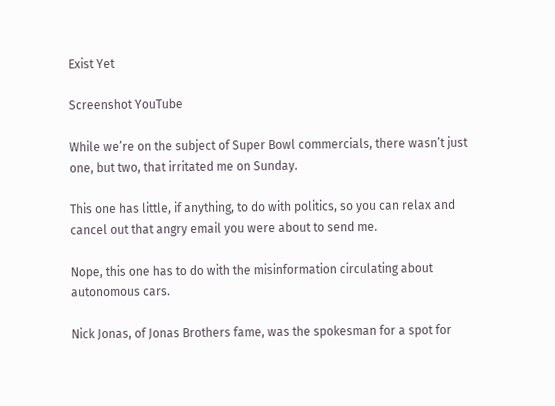Exist Yet

Screenshot YouTube

While we’re on the subject of Super Bowl commercials, there wasn’t just one, but two, that irritated me on Sunday.

This one has little, if anything, to do with politics, so you can relax and cancel out that angry email you were about to send me.

Nope, this one has to do with the misinformation circulating about autonomous cars.

Nick Jonas, of Jonas Brothers fame, was the spokesman for a spot for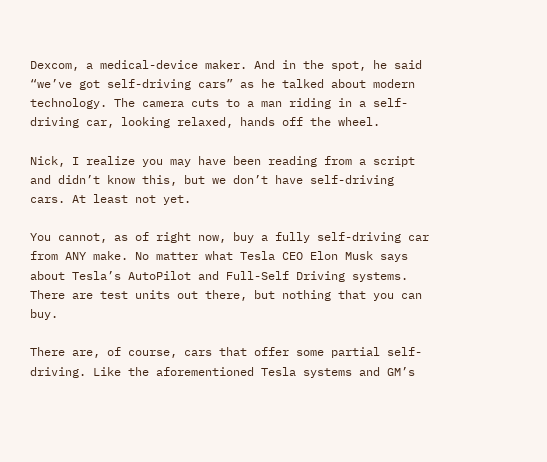Dexcom, a medical-device maker. And in the spot, he said “we’ve got self-driving cars” as he talked about modern technology. The camera cuts to a man riding in a self-driving car, looking relaxed, hands off the wheel.

Nick, I realize you may have been reading from a script and didn’t know this, but we don’t have self-driving cars. At least not yet.

You cannot, as of right now, buy a fully self-driving car from ANY make. No matter what Tesla CEO Elon Musk says about Tesla’s AutoPilot and Full-Self Driving systems. There are test units out there, but nothing that you can buy.

There are, of course, cars that offer some partial self-driving. Like the aforementioned Tesla systems and GM’s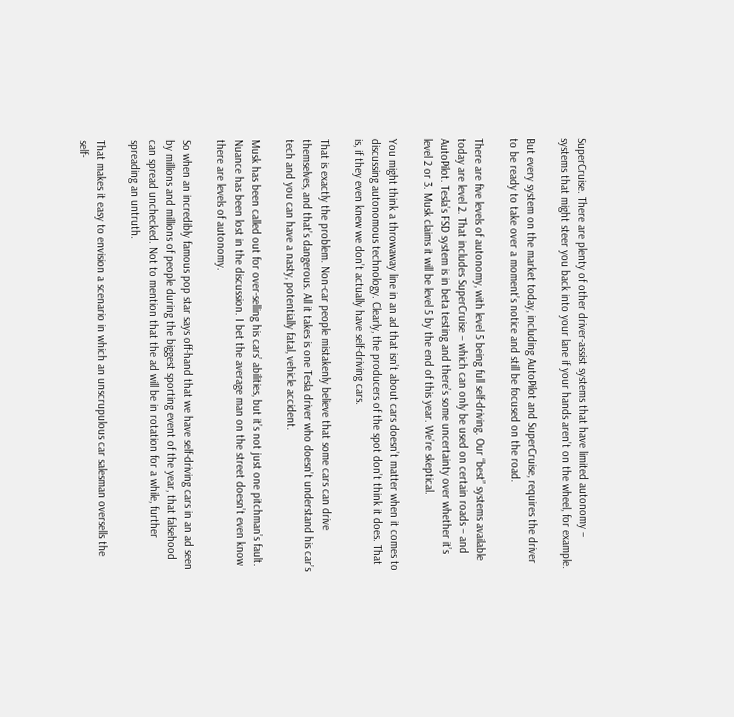SuperCruise. There are plenty of other driver-assist systems that have limited autonomy – systems that might steer you back into your lane if your hands aren’t on the wheel, for example.

But every system on the market today, including AutoPilot and SuperCruise, requires the driver to be ready to take over a moment’s notice and still be focused on the road.

There are five levels of autonomy, with level 5 being full self-driving. Our “best” systems available today are level 2. That includes SuperCruise – which can only be used on certain roads – and AutoPilot. Tesla’s FSD system is in beta testing and there’s some uncertainty over whether it’s level 2 or 3. Musk claims it will be level 5 by the end of this year. We’re skeptical.

You might think a throwaway line in an ad that isn’t about cars doesn’t matter when it comes to discussing autonomous technology. Clearly, the producers of the spot don’t think it does. That is, if they even knew we don’t actually have self-driving cars.

That is exactly the problem. Non-car people mistakenly believe that some cars can drive themselves, and that’s dangerous. All it takes is one Tesla driver who doesn’t understand his car’s tech and you can have a nasty, potentially fatal, vehicle accident.

Musk has been called out for over-selling his cars’ abilities, but it’s not just one pitchman’s fault. Nuance has been lost in the discussion. I bet the average man on the street doesn’t even know there are levels of autonomy.

So when an incredibly famous pop star says off-hand that we have self-driving cars in an ad seen by millions and millions of people during the biggest sporting event of the year, that falsehood can spread unchecked. Not to mention that the ad will be in rotation for a while, further spreading an untruth.

That makes it easy to envision a scenario in which an unscrupulous car salesman oversells the self-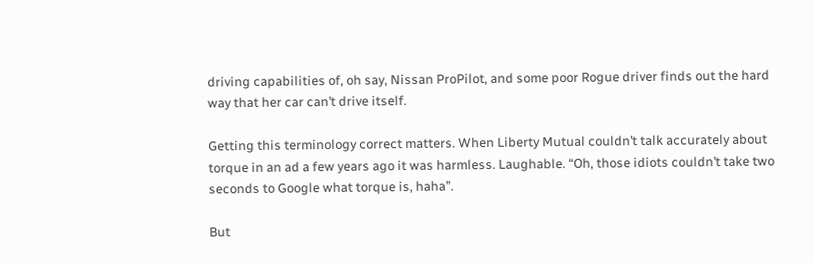driving capabilities of, oh say, Nissan ProPilot, and some poor Rogue driver finds out the hard way that her car can’t drive itself.

Getting this terminology correct matters. When Liberty Mutual couldn’t talk accurately about torque in an ad a few years ago it was harmless. Laughable. “Oh, those idiots couldn’t take two seconds to Google what torque is, haha”.

But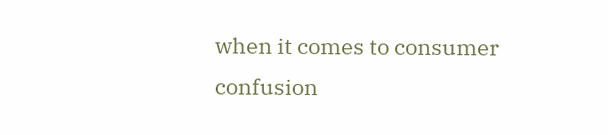when it comes to consumer confusion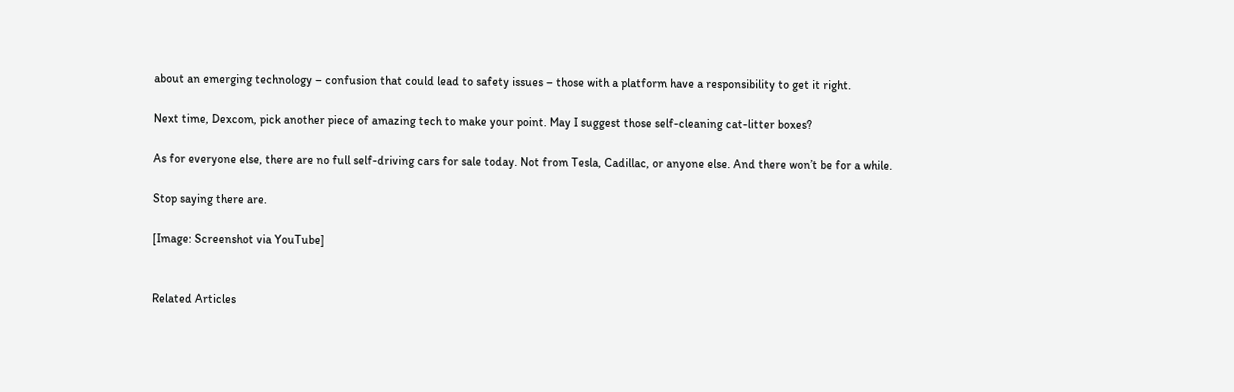about an emerging technology – confusion that could lead to safety issues – those with a platform have a responsibility to get it right.

Next time, Dexcom, pick another piece of amazing tech to make your point. May I suggest those self-cleaning cat-litter boxes?

As for everyone else, there are no full self-driving cars for sale today. Not from Tesla, Cadillac, or anyone else. And there won’t be for a while.

Stop saying there are.

[Image: Screenshot via YouTube]


Related Articles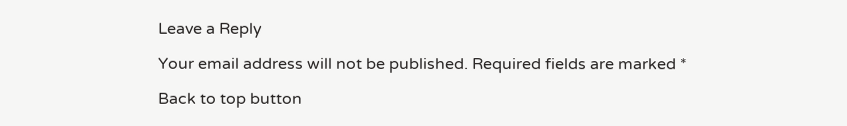Leave a Reply

Your email address will not be published. Required fields are marked *

Back to top button